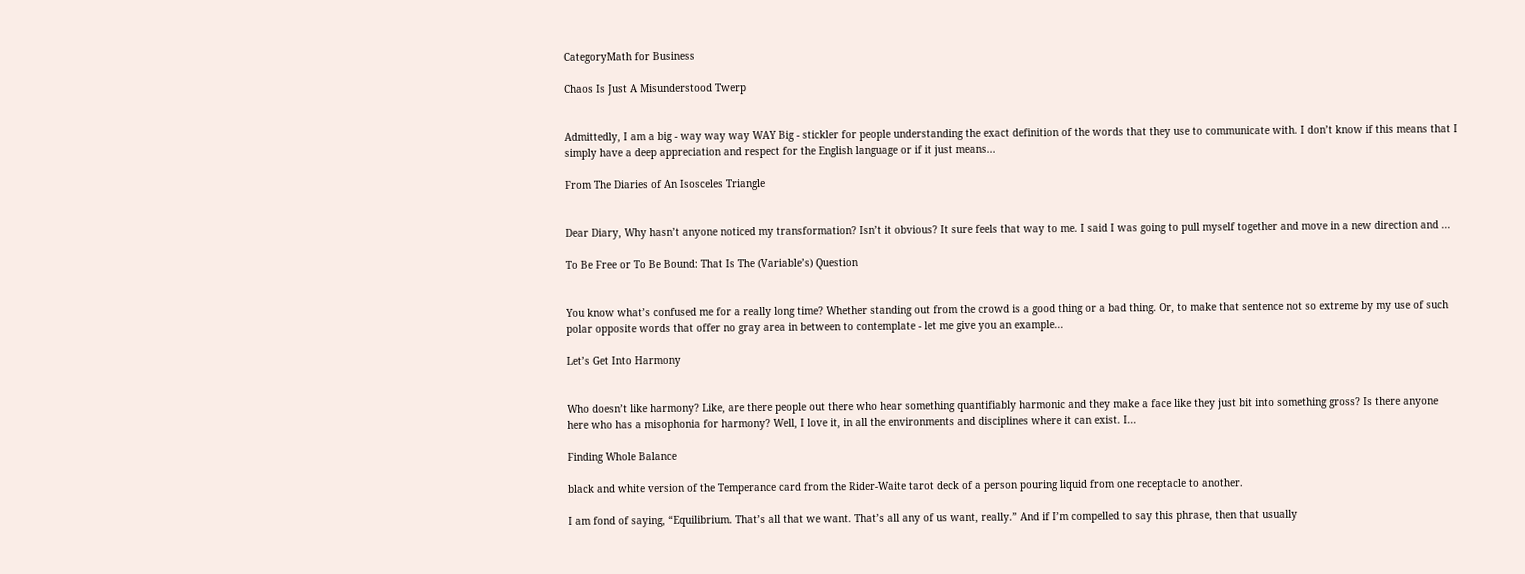CategoryMath for Business

Chaos Is Just A Misunderstood Twerp


Admittedly, I am a big - way way way WAY Big - stickler for people understanding the exact definition of the words that they use to communicate with. I don’t know if this means that I simply have a deep appreciation and respect for the English language or if it just means...

From The Diaries of An Isosceles Triangle


Dear Diary, Why hasn’t anyone noticed my transformation? Isn’t it obvious? It sure feels that way to me. I said I was going to pull myself together and move in a new direction and ...

To Be Free or To Be Bound: That Is The (Variable’s) Question


You know what’s confused me for a really long time? Whether standing out from the crowd is a good thing or a bad thing. Or, to make that sentence not so extreme by my use of such polar opposite words that offer no gray area in between to contemplate - let me give you an example...

Let’s Get Into Harmony


Who doesn’t like harmony? Like, are there people out there who hear something quantifiably harmonic and they make a face like they just bit into something gross? Is there anyone here who has a misophonia for harmony? Well, I love it, in all the environments and disciplines where it can exist. I...

Finding Whole Balance

black and white version of the Temperance card from the Rider-Waite tarot deck of a person pouring liquid from one receptacle to another.

I am fond of saying, “Equilibrium. That’s all that we want. That’s all any of us want, really.” And if I’m compelled to say this phrase, then that usually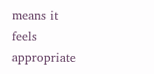means it feels appropriate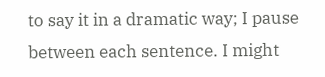to say it in a dramatic way; I pause between each sentence. I might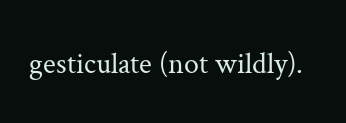gesticulate (not wildly).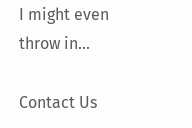I might even throw in...

Contact Us